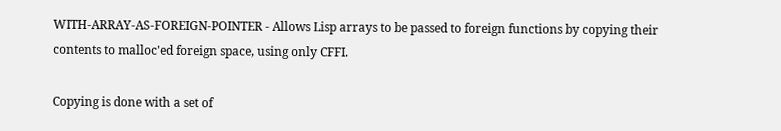WITH-ARRAY-AS-FOREIGN-POINTER - Allows Lisp arrays to be passed to foreign functions by copying their contents to malloc'ed foreign space, using only CFFI.

Copying is done with a set of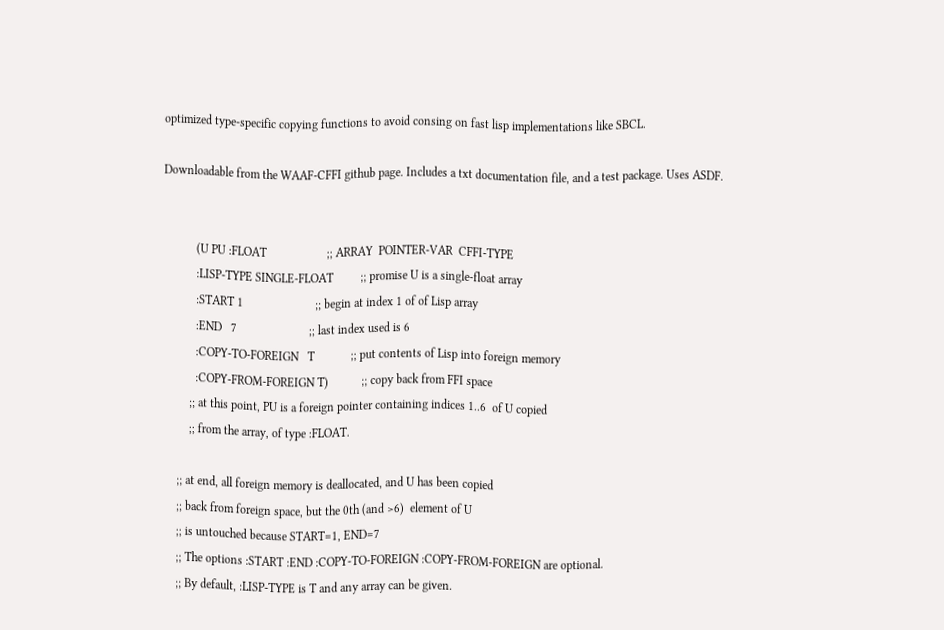optimized type-specific copying functions to avoid consing on fast lisp implementations like SBCL.

Downloadable from the WAAF-CFFI github page. Includes a txt documentation file, and a test package. Uses ASDF.


           (U PU :FLOAT                    ;; ARRAY  POINTER-VAR  CFFI-TYPE
           :LISP-TYPE SINGLE-FLOAT         ;; promise U is a single-float array
           :START 1                        ;; begin at index 1 of of Lisp array
           :END   7                        ;; last index used is 6
           :COPY-TO-FOREIGN   T            ;; put contents of Lisp into foreign memory
           :COPY-FROM-FOREIGN T)           ;; copy back from FFI space
         ;; at this point, PU is a foreign pointer containing indices 1..6  of U copied
         ;; from the array, of type :FLOAT.

     ;; at end, all foreign memory is deallocated, and U has been copied
     ;; back from foreign space, but the 0th (and >6)  element of U
     ;; is untouched because START=1, END=7
     ;; The options :START :END :COPY-TO-FOREIGN :COPY-FROM-FOREIGN are optional.
     ;; By default, :LISP-TYPE is T and any array can be given.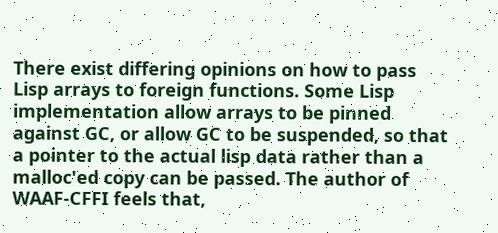There exist differing opinions on how to pass Lisp arrays to foreign functions. Some Lisp implementation allow arrays to be pinned against GC, or allow GC to be suspended, so that a pointer to the actual lisp data rather than a malloc'ed copy can be passed. The author of WAAF-CFFI feels that,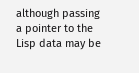although passing a pointer to the Lisp data may be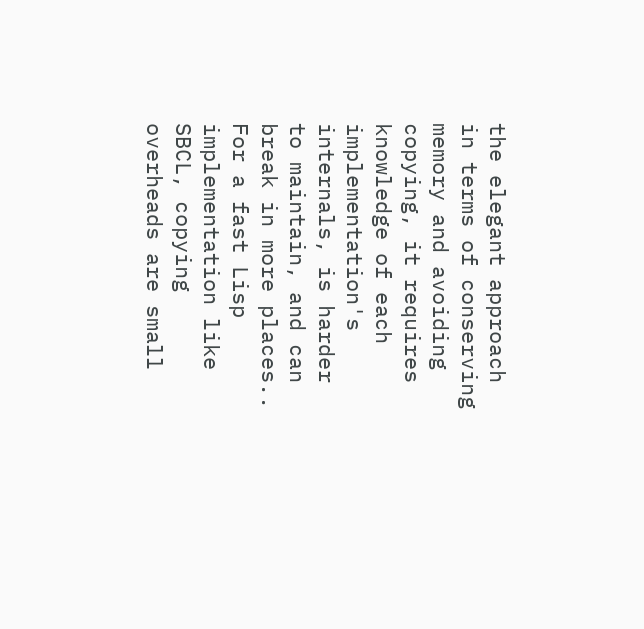the elegant approach in terms of conserving memory and avoiding copying, it requires knowledge of each implementation's internals, is harder to maintain, and can break in more places.. For a fast Lisp implementation like SBCL, copying overheads are small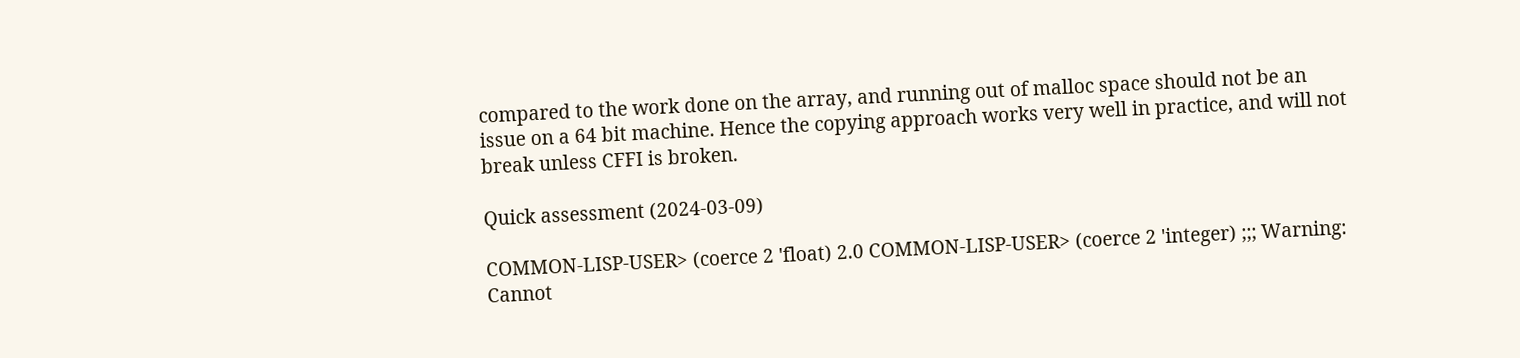compared to the work done on the array, and running out of malloc space should not be an issue on a 64 bit machine. Hence the copying approach works very well in practice, and will not break unless CFFI is broken.

Quick assessment (2024-03-09)

COMMON-LISP-USER> (coerce 2 'float) 2.0 COMMON-LISP-USER> (coerce 2 'integer) ;;; Warning: Cannot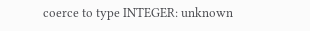coerce to type INTEGER: unknown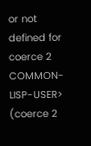or not defined for coerce 2 COMMON-LISP-USER> (coerce 2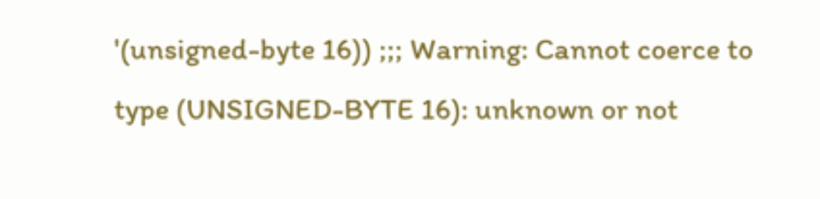'(unsigned-byte 16)) ;;; Warning: Cannot coerce to type (UNSIGNED-BYTE 16): unknown or not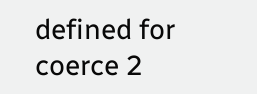defined for coerce 2